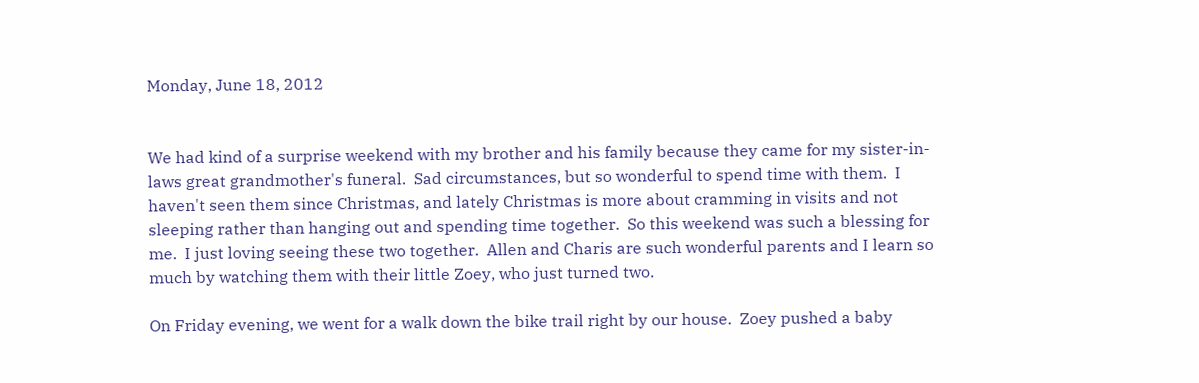Monday, June 18, 2012


We had kind of a surprise weekend with my brother and his family because they came for my sister-in-laws great grandmother's funeral.  Sad circumstances, but so wonderful to spend time with them.  I haven't seen them since Christmas, and lately Christmas is more about cramming in visits and not sleeping rather than hanging out and spending time together.  So this weekend was such a blessing for me.  I just loving seeing these two together.  Allen and Charis are such wonderful parents and I learn so much by watching them with their little Zoey, who just turned two.

On Friday evening, we went for a walk down the bike trail right by our house.  Zoey pushed a baby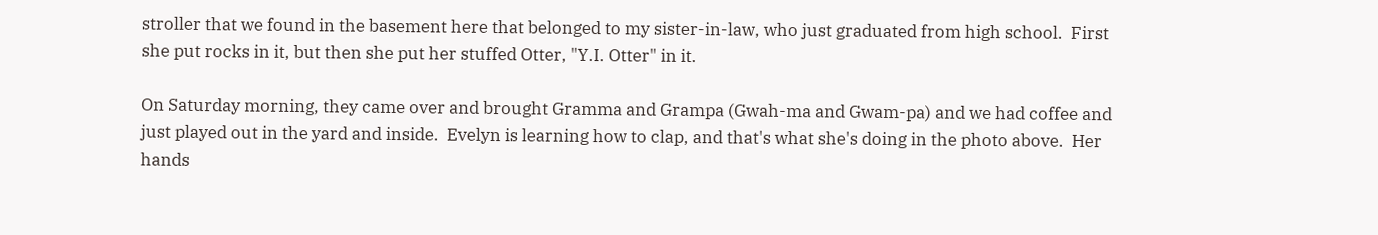stroller that we found in the basement here that belonged to my sister-in-law, who just graduated from high school.  First she put rocks in it, but then she put her stuffed Otter, "Y.I. Otter" in it.

On Saturday morning, they came over and brought Gramma and Grampa (Gwah-ma and Gwam-pa) and we had coffee and just played out in the yard and inside.  Evelyn is learning how to clap, and that's what she's doing in the photo above.  Her hands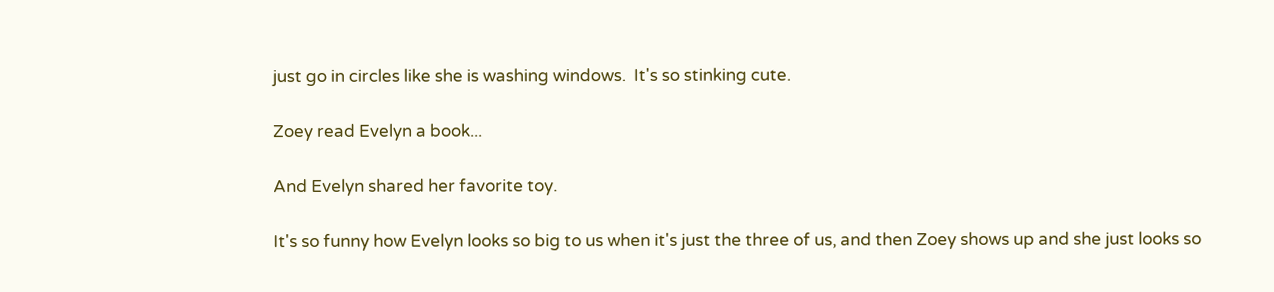just go in circles like she is washing windows.  It's so stinking cute.

Zoey read Evelyn a book...

And Evelyn shared her favorite toy.

It's so funny how Evelyn looks so big to us when it's just the three of us, and then Zoey shows up and she just looks so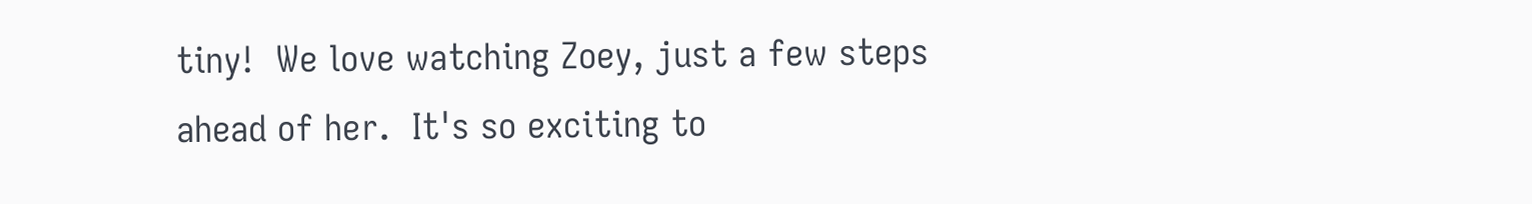tiny!  We love watching Zoey, just a few steps ahead of her.  It's so exciting to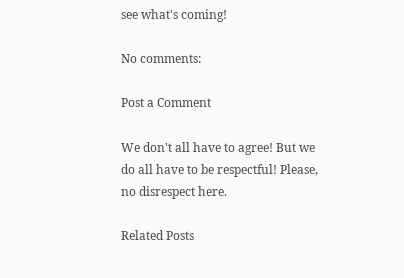see what's coming!

No comments:

Post a Comment

We don't all have to agree! But we do all have to be respectful! Please, no disrespect here.

Related Posts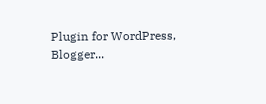Plugin for WordPress, Blogger...